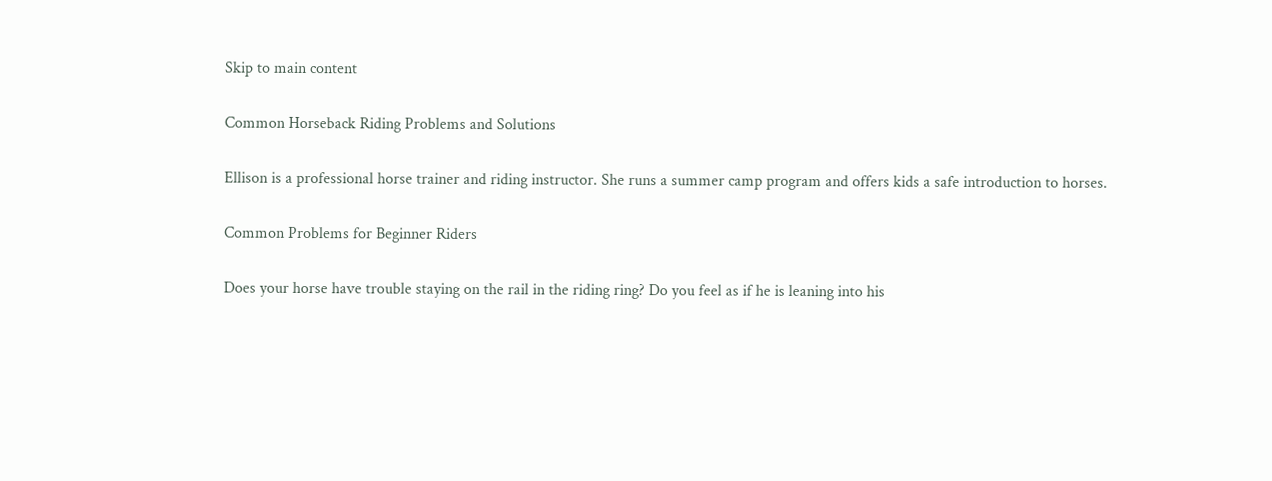Skip to main content

Common Horseback Riding Problems and Solutions

Ellison is a professional horse trainer and riding instructor. She runs a summer camp program and offers kids a safe introduction to horses.

Common Problems for Beginner Riders

Does your horse have trouble staying on the rail in the riding ring? Do you feel as if he is leaning into his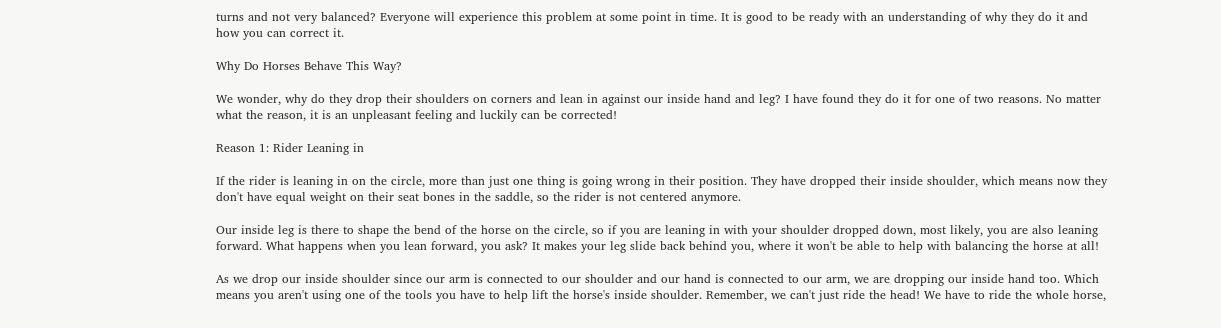turns and not very balanced? Everyone will experience this problem at some point in time. It is good to be ready with an understanding of why they do it and how you can correct it.

Why Do Horses Behave This Way?

We wonder, why do they drop their shoulders on corners and lean in against our inside hand and leg? I have found they do it for one of two reasons. No matter what the reason, it is an unpleasant feeling and luckily can be corrected!

Reason 1: Rider Leaning in

If the rider is leaning in on the circle, more than just one thing is going wrong in their position. They have dropped their inside shoulder, which means now they don't have equal weight on their seat bones in the saddle, so the rider is not centered anymore.

Our inside leg is there to shape the bend of the horse on the circle, so if you are leaning in with your shoulder dropped down, most likely, you are also leaning forward. What happens when you lean forward, you ask? It makes your leg slide back behind you, where it won't be able to help with balancing the horse at all!

As we drop our inside shoulder since our arm is connected to our shoulder and our hand is connected to our arm, we are dropping our inside hand too. Which means you aren't using one of the tools you have to help lift the horse's inside shoulder. Remember, we can't just ride the head! We have to ride the whole horse,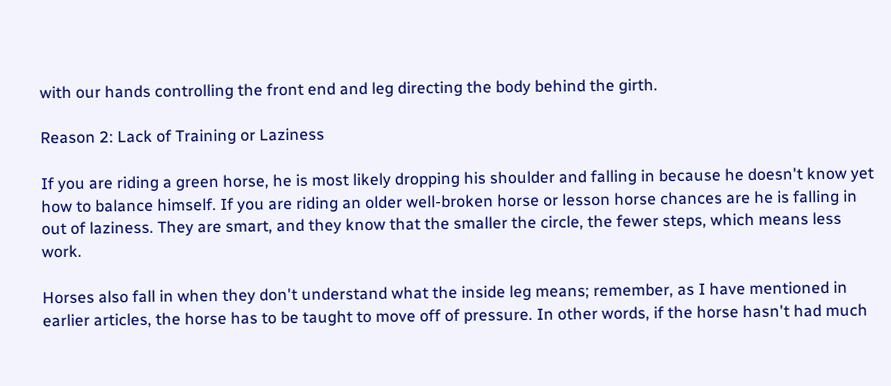with our hands controlling the front end and leg directing the body behind the girth.

Reason 2: Lack of Training or Laziness

If you are riding a green horse, he is most likely dropping his shoulder and falling in because he doesn't know yet how to balance himself. If you are riding an older well-broken horse or lesson horse chances are he is falling in out of laziness. They are smart, and they know that the smaller the circle, the fewer steps, which means less work.

Horses also fall in when they don't understand what the inside leg means; remember, as I have mentioned in earlier articles, the horse has to be taught to move off of pressure. In other words, if the horse hasn't had much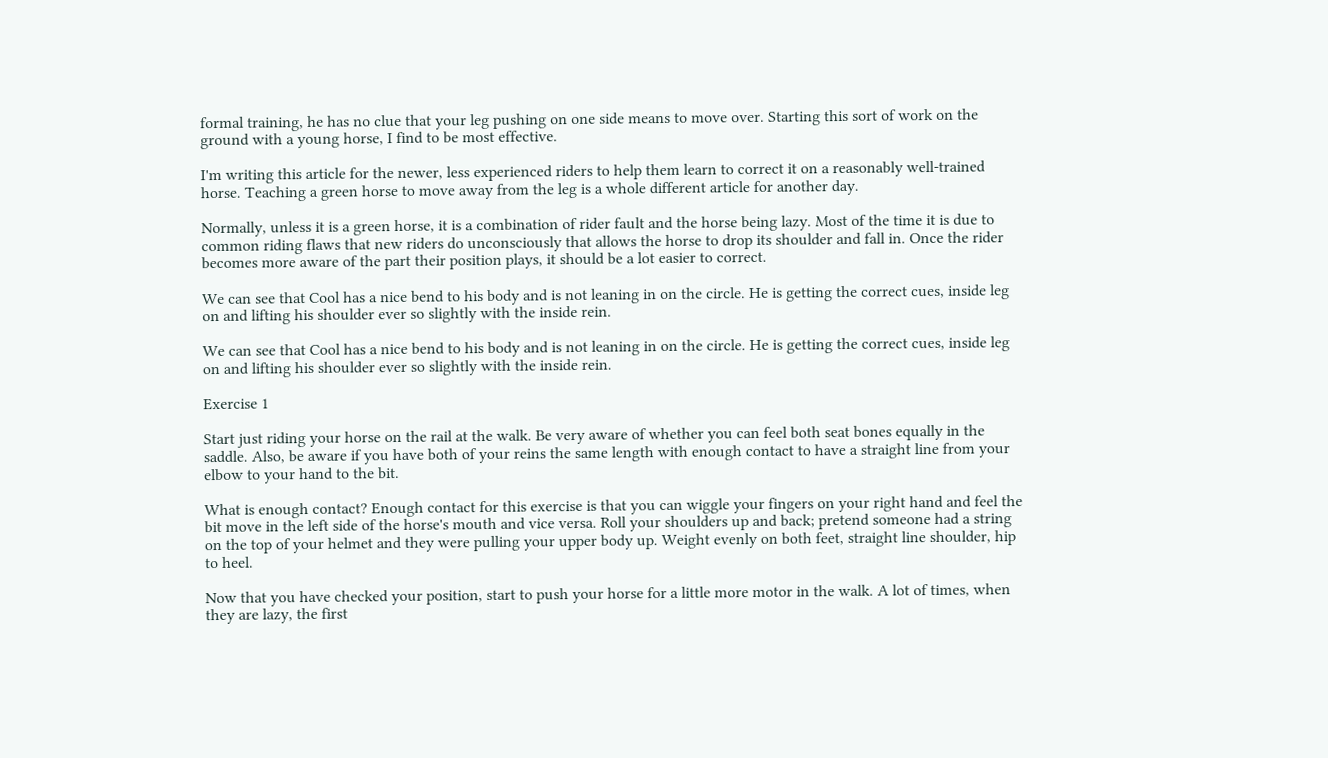formal training, he has no clue that your leg pushing on one side means to move over. Starting this sort of work on the ground with a young horse, I find to be most effective.

I'm writing this article for the newer, less experienced riders to help them learn to correct it on a reasonably well-trained horse. Teaching a green horse to move away from the leg is a whole different article for another day.

Normally, unless it is a green horse, it is a combination of rider fault and the horse being lazy. Most of the time it is due to common riding flaws that new riders do unconsciously that allows the horse to drop its shoulder and fall in. Once the rider becomes more aware of the part their position plays, it should be a lot easier to correct.

We can see that Cool has a nice bend to his body and is not leaning in on the circle. He is getting the correct cues, inside leg on and lifting his shoulder ever so slightly with the inside rein.

We can see that Cool has a nice bend to his body and is not leaning in on the circle. He is getting the correct cues, inside leg on and lifting his shoulder ever so slightly with the inside rein.

Exercise 1

Start just riding your horse on the rail at the walk. Be very aware of whether you can feel both seat bones equally in the saddle. Also, be aware if you have both of your reins the same length with enough contact to have a straight line from your elbow to your hand to the bit.

What is enough contact? Enough contact for this exercise is that you can wiggle your fingers on your right hand and feel the bit move in the left side of the horse's mouth and vice versa. Roll your shoulders up and back; pretend someone had a string on the top of your helmet and they were pulling your upper body up. Weight evenly on both feet, straight line shoulder, hip to heel.

Now that you have checked your position, start to push your horse for a little more motor in the walk. A lot of times, when they are lazy, the first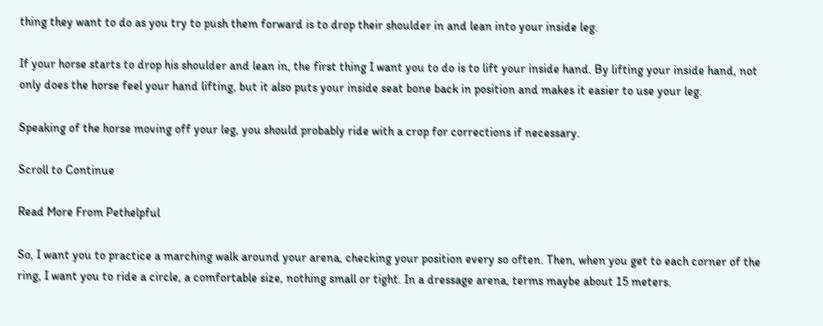thing they want to do as you try to push them forward is to drop their shoulder in and lean into your inside leg.

If your horse starts to drop his shoulder and lean in, the first thing I want you to do is to lift your inside hand. By lifting your inside hand, not only does the horse feel your hand lifting, but it also puts your inside seat bone back in position and makes it easier to use your leg.

Speaking of the horse moving off your leg, you should probably ride with a crop for corrections if necessary.

Scroll to Continue

Read More From Pethelpful

So, I want you to practice a marching walk around your arena, checking your position every so often. Then, when you get to each corner of the ring, I want you to ride a circle, a comfortable size, nothing small or tight. In a dressage arena, terms maybe about 15 meters.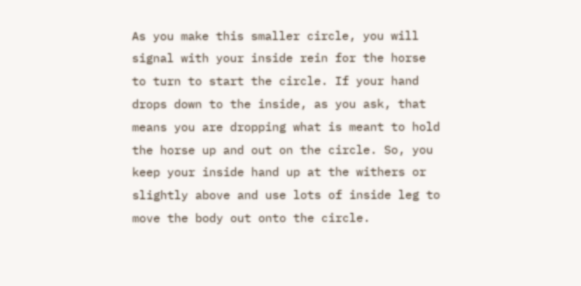As you make this smaller circle, you will signal with your inside rein for the horse to turn to start the circle. If your hand drops down to the inside, as you ask, that means you are dropping what is meant to hold the horse up and out on the circle. So, you keep your inside hand up at the withers or slightly above and use lots of inside leg to move the body out onto the circle.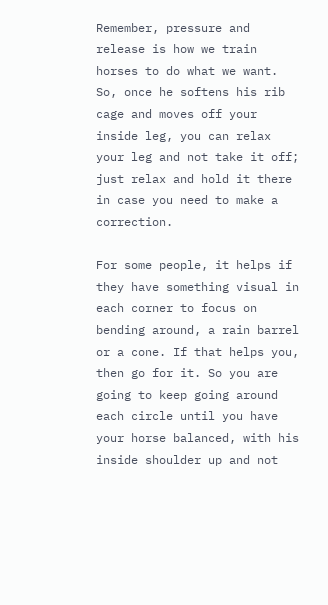Remember, pressure and release is how we train horses to do what we want. So, once he softens his rib cage and moves off your inside leg, you can relax your leg and not take it off; just relax and hold it there in case you need to make a correction.

For some people, it helps if they have something visual in each corner to focus on bending around, a rain barrel or a cone. If that helps you, then go for it. So you are going to keep going around each circle until you have your horse balanced, with his inside shoulder up and not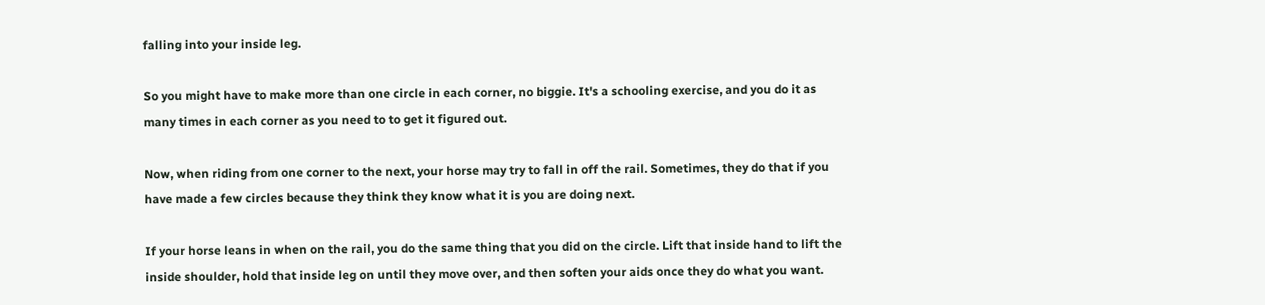falling into your inside leg.

So you might have to make more than one circle in each corner, no biggie. It's a schooling exercise, and you do it as many times in each corner as you need to to get it figured out.

Now, when riding from one corner to the next, your horse may try to fall in off the rail. Sometimes, they do that if you have made a few circles because they think they know what it is you are doing next.

If your horse leans in when on the rail, you do the same thing that you did on the circle. Lift that inside hand to lift the inside shoulder, hold that inside leg on until they move over, and then soften your aids once they do what you want.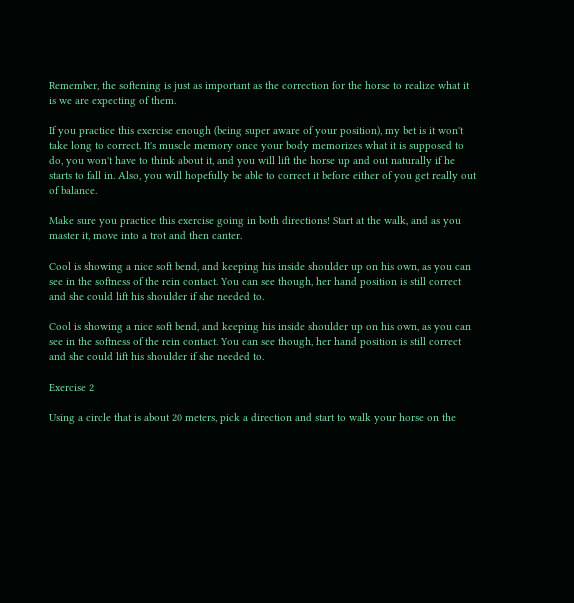Remember, the softening is just as important as the correction for the horse to realize what it is we are expecting of them.

If you practice this exercise enough (being super aware of your position), my bet is it won't take long to correct. It's muscle memory once your body memorizes what it is supposed to do, you won't have to think about it, and you will lift the horse up and out naturally if he starts to fall in. Also, you will hopefully be able to correct it before either of you get really out of balance.

Make sure you practice this exercise going in both directions! Start at the walk, and as you master it, move into a trot and then canter.

Cool is showing a nice soft bend, and keeping his inside shoulder up on his own, as you can see in the softness of the rein contact. You can see though, her hand position is still correct and she could lift his shoulder if she needed to.

Cool is showing a nice soft bend, and keeping his inside shoulder up on his own, as you can see in the softness of the rein contact. You can see though, her hand position is still correct and she could lift his shoulder if she needed to.

Exercise 2

Using a circle that is about 20 meters, pick a direction and start to walk your horse on the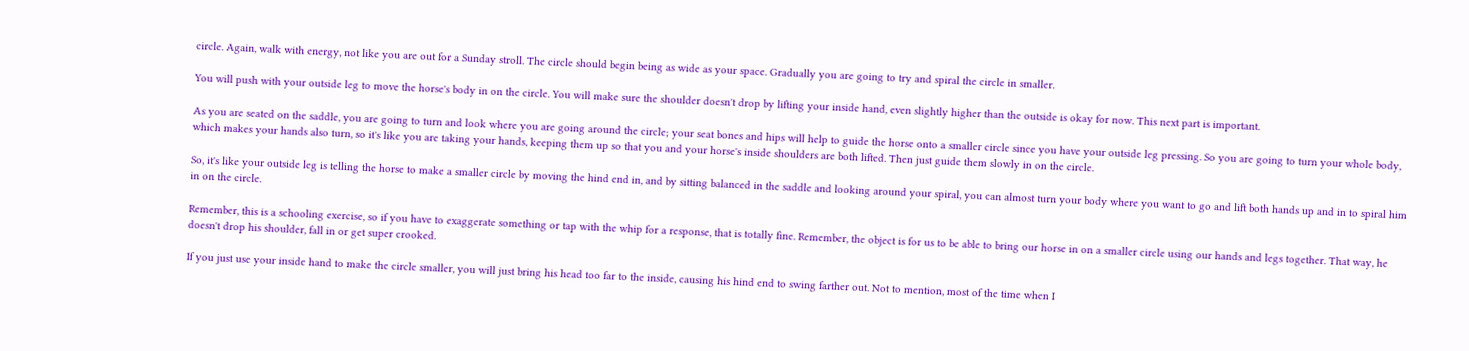circle. Again, walk with energy, not like you are out for a Sunday stroll. The circle should begin being as wide as your space. Gradually you are going to try and spiral the circle in smaller.

You will push with your outside leg to move the horse's body in on the circle. You will make sure the shoulder doesn't drop by lifting your inside hand, even slightly higher than the outside is okay for now. This next part is important.

As you are seated on the saddle, you are going to turn and look where you are going around the circle; your seat bones and hips will help to guide the horse onto a smaller circle since you have your outside leg pressing. So you are going to turn your whole body, which makes your hands also turn, so it's like you are taking your hands, keeping them up so that you and your horse's inside shoulders are both lifted. Then just guide them slowly in on the circle.

So, it's like your outside leg is telling the horse to make a smaller circle by moving the hind end in, and by sitting balanced in the saddle and looking around your spiral, you can almost turn your body where you want to go and lift both hands up and in to spiral him in on the circle.

Remember, this is a schooling exercise, so if you have to exaggerate something or tap with the whip for a response, that is totally fine. Remember, the object is for us to be able to bring our horse in on a smaller circle using our hands and legs together. That way, he doesn't drop his shoulder, fall in or get super crooked.

If you just use your inside hand to make the circle smaller, you will just bring his head too far to the inside, causing his hind end to swing farther out. Not to mention, most of the time when I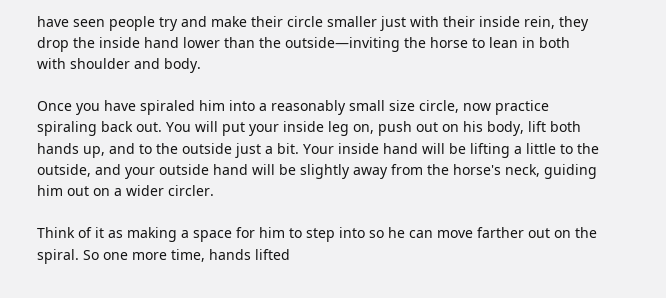have seen people try and make their circle smaller just with their inside rein, they drop the inside hand lower than the outside—inviting the horse to lean in both with shoulder and body.

Once you have spiraled him into a reasonably small size circle, now practice spiraling back out. You will put your inside leg on, push out on his body, lift both hands up, and to the outside just a bit. Your inside hand will be lifting a little to the outside, and your outside hand will be slightly away from the horse's neck, guiding him out on a wider circler.

Think of it as making a space for him to step into so he can move farther out on the spiral. So one more time, hands lifted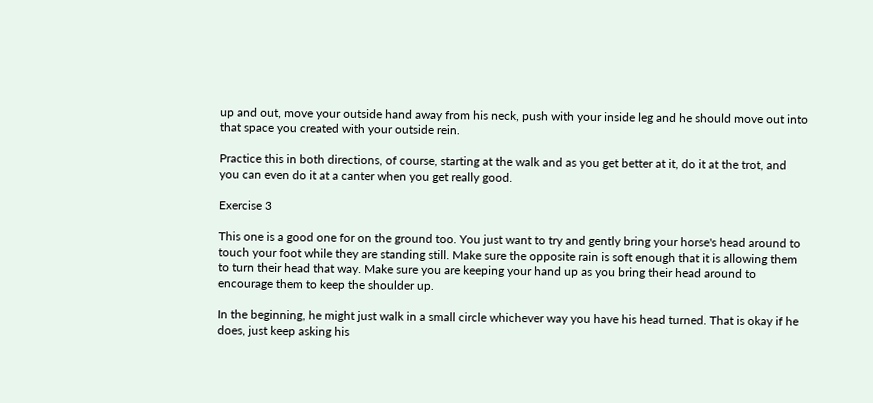up and out, move your outside hand away from his neck, push with your inside leg and he should move out into that space you created with your outside rein.

Practice this in both directions, of course, starting at the walk and as you get better at it, do it at the trot, and you can even do it at a canter when you get really good.

Exercise 3

This one is a good one for on the ground too. You just want to try and gently bring your horse's head around to touch your foot while they are standing still. Make sure the opposite rain is soft enough that it is allowing them to turn their head that way. Make sure you are keeping your hand up as you bring their head around to encourage them to keep the shoulder up.

In the beginning, he might just walk in a small circle whichever way you have his head turned. That is okay if he does, just keep asking his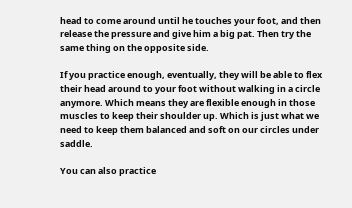head to come around until he touches your foot, and then release the pressure and give him a big pat. Then try the same thing on the opposite side.

If you practice enough, eventually, they will be able to flex their head around to your foot without walking in a circle anymore. Which means they are flexible enough in those muscles to keep their shoulder up. Which is just what we need to keep them balanced and soft on our circles under saddle.

You can also practice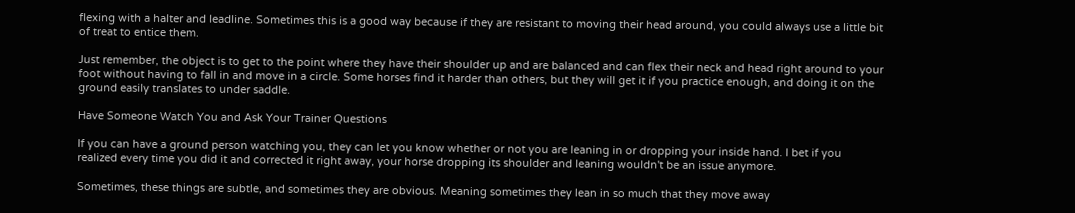flexing with a halter and leadline. Sometimes this is a good way because if they are resistant to moving their head around, you could always use a little bit of treat to entice them.

Just remember, the object is to get to the point where they have their shoulder up and are balanced and can flex their neck and head right around to your foot without having to fall in and move in a circle. Some horses find it harder than others, but they will get it if you practice enough, and doing it on the ground easily translates to under saddle.

Have Someone Watch You and Ask Your Trainer Questions

If you can have a ground person watching you, they can let you know whether or not you are leaning in or dropping your inside hand. I bet if you realized every time you did it and corrected it right away, your horse dropping its shoulder and leaning wouldn't be an issue anymore.

Sometimes, these things are subtle, and sometimes they are obvious. Meaning sometimes they lean in so much that they move away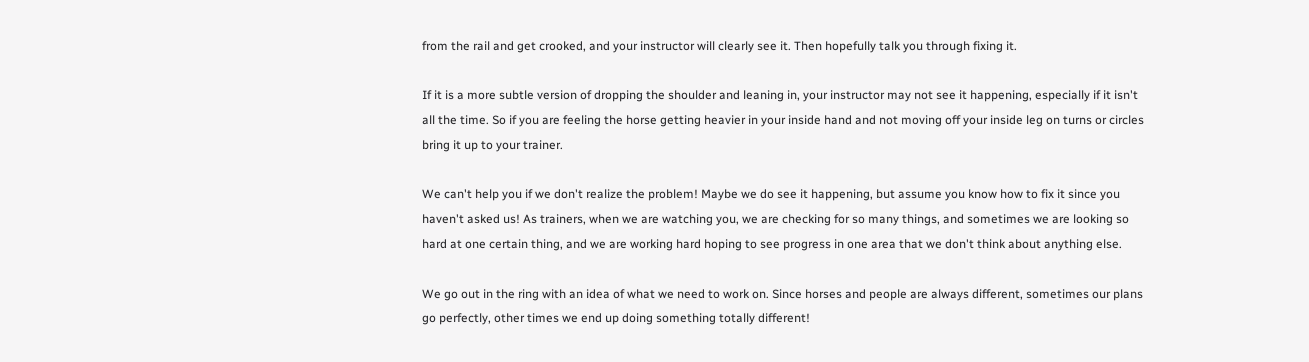from the rail and get crooked, and your instructor will clearly see it. Then hopefully talk you through fixing it.

If it is a more subtle version of dropping the shoulder and leaning in, your instructor may not see it happening, especially if it isn't all the time. So if you are feeling the horse getting heavier in your inside hand and not moving off your inside leg on turns or circles bring it up to your trainer.

We can't help you if we don't realize the problem! Maybe we do see it happening, but assume you know how to fix it since you haven't asked us! As trainers, when we are watching you, we are checking for so many things, and sometimes we are looking so hard at one certain thing, and we are working hard hoping to see progress in one area that we don't think about anything else.

We go out in the ring with an idea of what we need to work on. Since horses and people are always different, sometimes our plans go perfectly, other times we end up doing something totally different!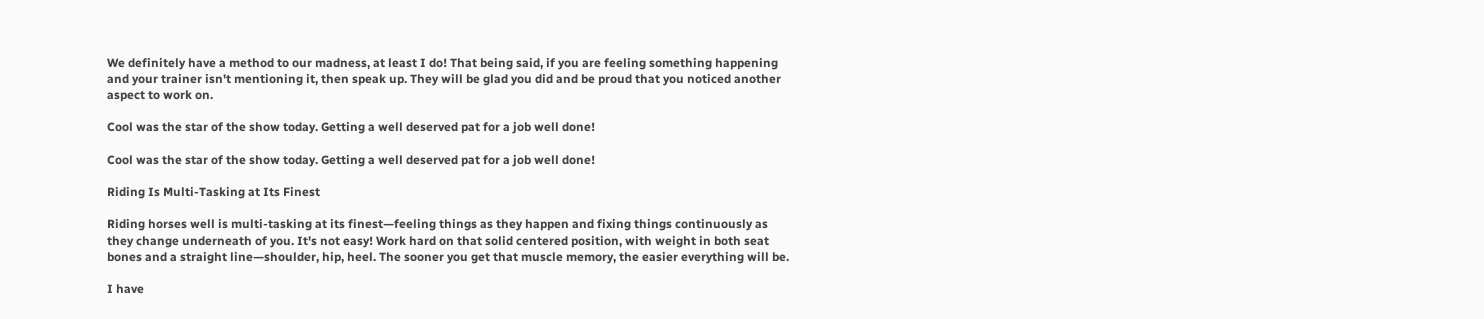We definitely have a method to our madness, at least I do! That being said, if you are feeling something happening and your trainer isn't mentioning it, then speak up. They will be glad you did and be proud that you noticed another aspect to work on.

Cool was the star of the show today. Getting a well deserved pat for a job well done!

Cool was the star of the show today. Getting a well deserved pat for a job well done!

Riding Is Multi-Tasking at Its Finest

Riding horses well is multi-tasking at its finest—feeling things as they happen and fixing things continuously as they change underneath of you. It's not easy! Work hard on that solid centered position, with weight in both seat bones and a straight line—shoulder, hip, heel. The sooner you get that muscle memory, the easier everything will be.

I have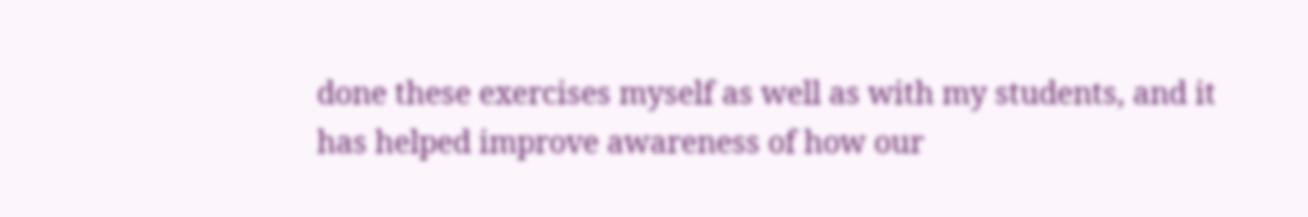done these exercises myself as well as with my students, and it has helped improve awareness of how our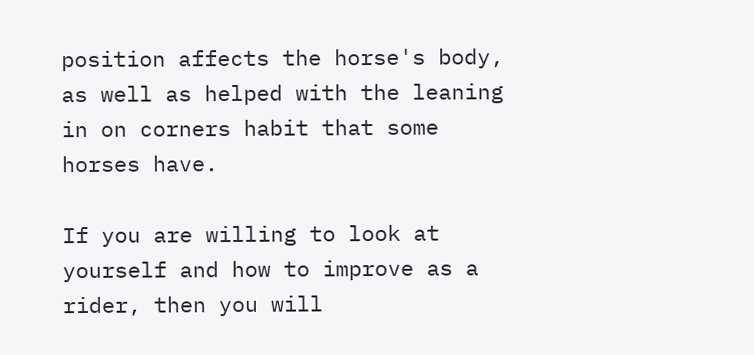position affects the horse's body, as well as helped with the leaning in on corners habit that some horses have.

If you are willing to look at yourself and how to improve as a rider, then you will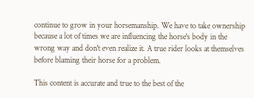continue to grow in your horsemanship. We have to take ownership because a lot of times we are influencing the horse's body in the wrong way and don't even realize it. A true rider looks at themselves before blaming their horse for a problem.

This content is accurate and true to the best of the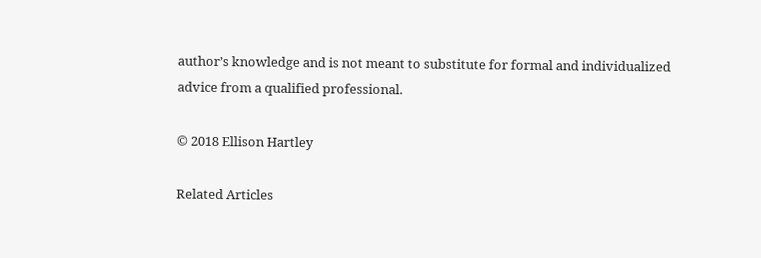author’s knowledge and is not meant to substitute for formal and individualized advice from a qualified professional.

© 2018 Ellison Hartley

Related Articles